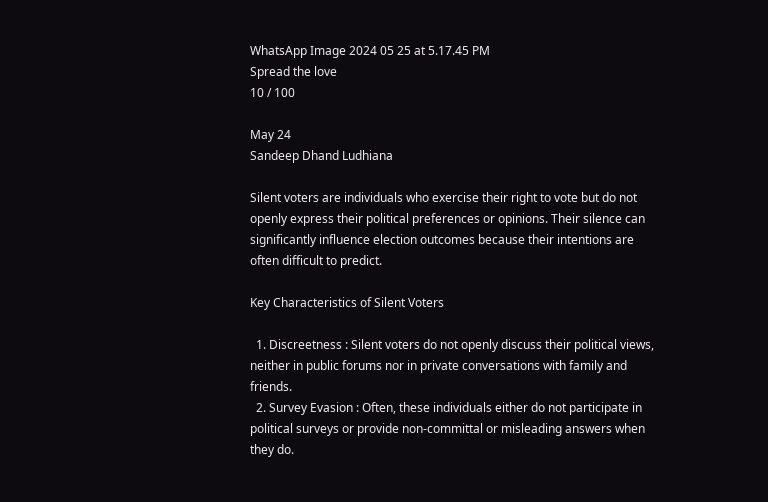WhatsApp Image 2024 05 25 at 5.17.45 PM
Spread the love
10 / 100

May 24
Sandeep Dhand Ludhiana

Silent voters are individuals who exercise their right to vote but do not openly express their political preferences or opinions. Their silence can significantly influence election outcomes because their intentions are often difficult to predict.

Key Characteristics of Silent Voters

  1. Discreetness : Silent voters do not openly discuss their political views, neither in public forums nor in private conversations with family and friends.
  2. Survey Evasion : Often, these individuals either do not participate in political surveys or provide non-committal or misleading answers when they do.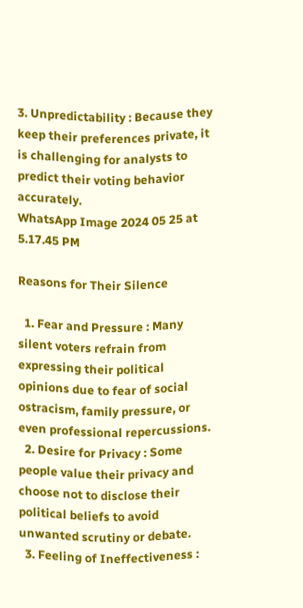3. Unpredictability : Because they keep their preferences private, it is challenging for analysts to predict their voting behavior accurately.
WhatsApp Image 2024 05 25 at 5.17.45 PM

Reasons for Their Silence

  1. Fear and Pressure : Many silent voters refrain from expressing their political opinions due to fear of social ostracism, family pressure, or even professional repercussions.
  2. Desire for Privacy : Some people value their privacy and choose not to disclose their political beliefs to avoid unwanted scrutiny or debate.
  3. Feeling of Ineffectiveness :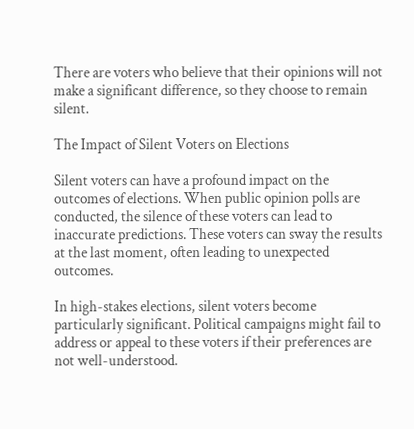There are voters who believe that their opinions will not make a significant difference, so they choose to remain silent.

The Impact of Silent Voters on Elections

Silent voters can have a profound impact on the outcomes of elections. When public opinion polls are conducted, the silence of these voters can lead to inaccurate predictions. These voters can sway the results at the last moment, often leading to unexpected outcomes.

In high-stakes elections, silent voters become particularly significant. Political campaigns might fail to address or appeal to these voters if their preferences are not well-understood.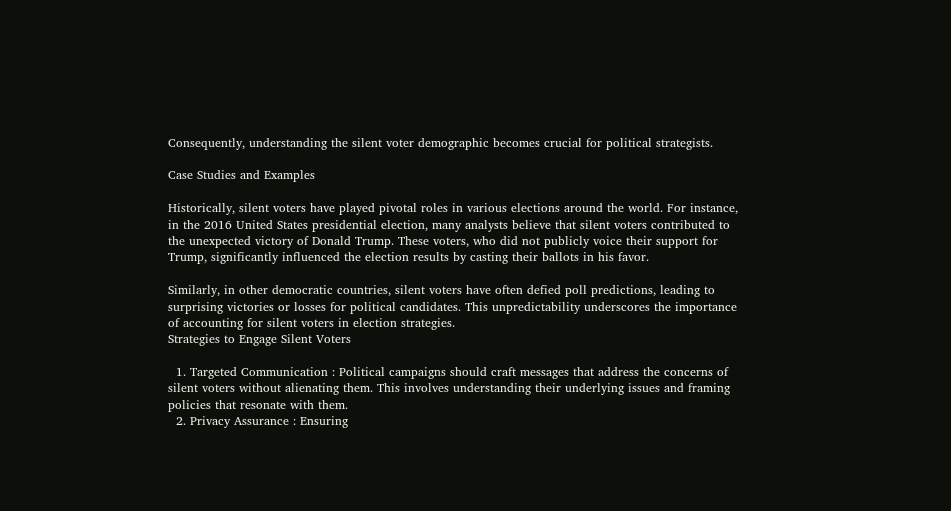Consequently, understanding the silent voter demographic becomes crucial for political strategists.

Case Studies and Examples

Historically, silent voters have played pivotal roles in various elections around the world. For instance, in the 2016 United States presidential election, many analysts believe that silent voters contributed to the unexpected victory of Donald Trump. These voters, who did not publicly voice their support for Trump, significantly influenced the election results by casting their ballots in his favor.

Similarly, in other democratic countries, silent voters have often defied poll predictions, leading to surprising victories or losses for political candidates. This unpredictability underscores the importance of accounting for silent voters in election strategies.
Strategies to Engage Silent Voters

  1. Targeted Communication : Political campaigns should craft messages that address the concerns of silent voters without alienating them. This involves understanding their underlying issues and framing policies that resonate with them.
  2. Privacy Assurance : Ensuring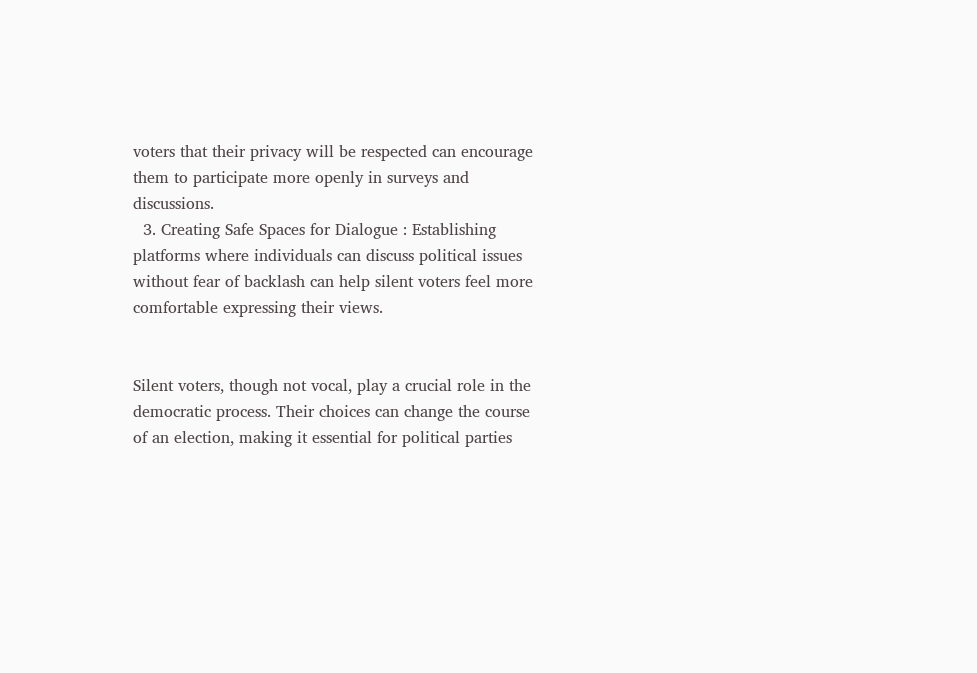voters that their privacy will be respected can encourage them to participate more openly in surveys and discussions.
  3. Creating Safe Spaces for Dialogue : Establishing platforms where individuals can discuss political issues without fear of backlash can help silent voters feel more comfortable expressing their views.


Silent voters, though not vocal, play a crucial role in the democratic process. Their choices can change the course of an election, making it essential for political parties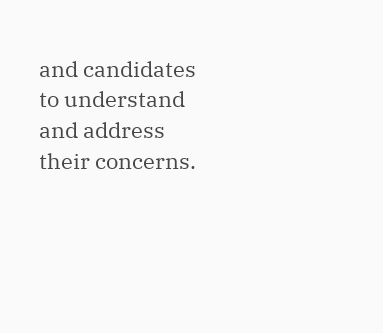and candidates to understand and address their concerns.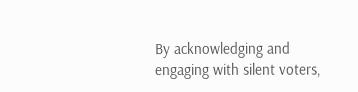By acknowledging and engaging with silent voters,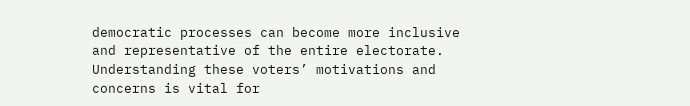democratic processes can become more inclusive and representative of the entire electorate. Understanding these voters’ motivations and concerns is vital for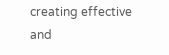creating effective and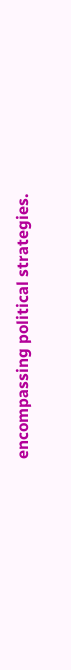encompassing political strategies.